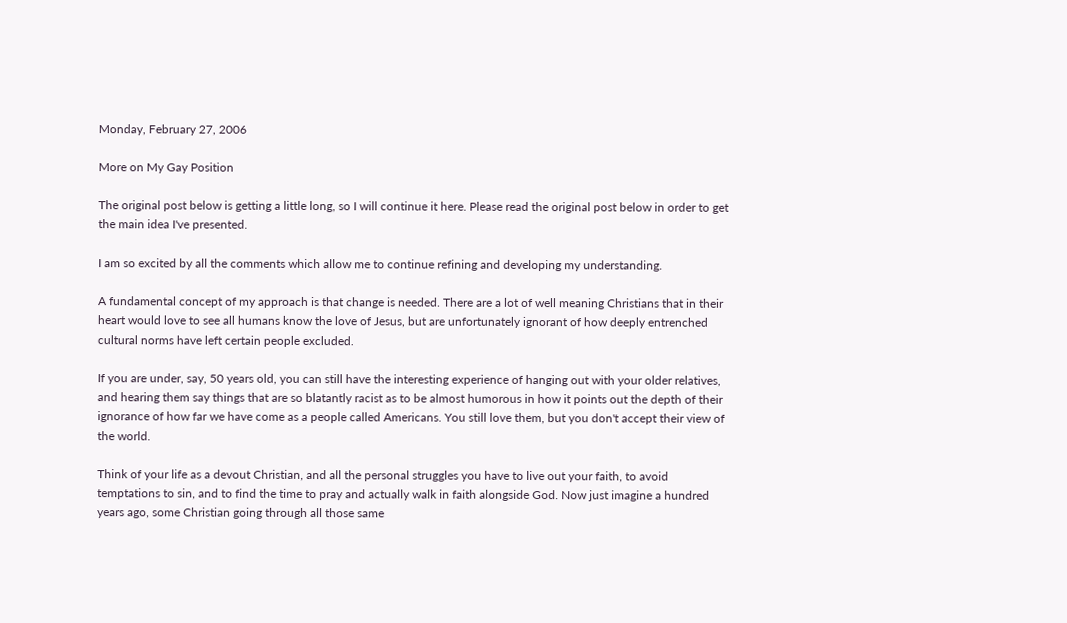Monday, February 27, 2006

More on My Gay Position

The original post below is getting a little long, so I will continue it here. Please read the original post below in order to get the main idea I've presented.

I am so excited by all the comments which allow me to continue refining and developing my understanding.

A fundamental concept of my approach is that change is needed. There are a lot of well meaning Christians that in their heart would love to see all humans know the love of Jesus, but are unfortunately ignorant of how deeply entrenched cultural norms have left certain people excluded.

If you are under, say, 50 years old, you can still have the interesting experience of hanging out with your older relatives, and hearing them say things that are so blatantly racist as to be almost humorous in how it points out the depth of their ignorance of how far we have come as a people called Americans. You still love them, but you don't accept their view of the world.

Think of your life as a devout Christian, and all the personal struggles you have to live out your faith, to avoid temptations to sin, and to find the time to pray and actually walk in faith alongside God. Now just imagine a hundred years ago, some Christian going through all those same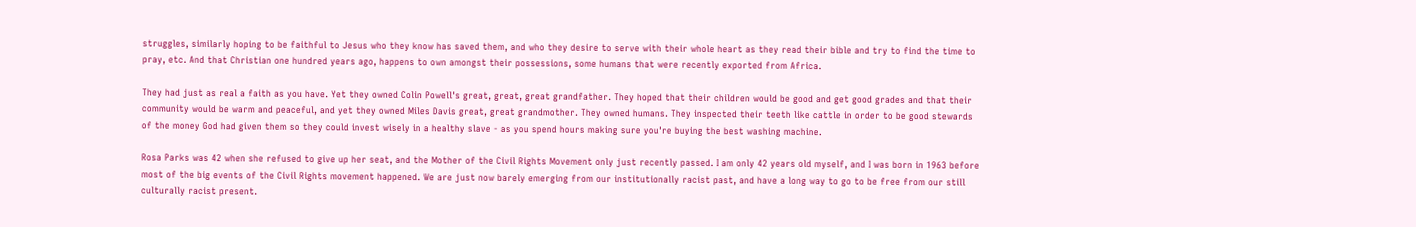struggles, similarly hoping to be faithful to Jesus who they know has saved them, and who they desire to serve with their whole heart as they read their bible and try to find the time to pray, etc. And that Christian one hundred years ago, happens to own amongst their possessions, some humans that were recently exported from Africa.

They had just as real a faith as you have. Yet they owned Colin Powell's great, great, great grandfather. They hoped that their children would be good and get good grades and that their community would be warm and peaceful, and yet they owned Miles Davis great, great grandmother. They owned humans. They inspected their teeth like cattle in order to be good stewards of the money God had given them so they could invest wisely in a healthy slave - as you spend hours making sure you're buying the best washing machine.

Rosa Parks was 42 when she refused to give up her seat, and the Mother of the Civil Rights Movement only just recently passed. I am only 42 years old myself, and I was born in 1963 before most of the big events of the Civil Rights movement happened. We are just now barely emerging from our institutionally racist past, and have a long way to go to be free from our still culturally racist present.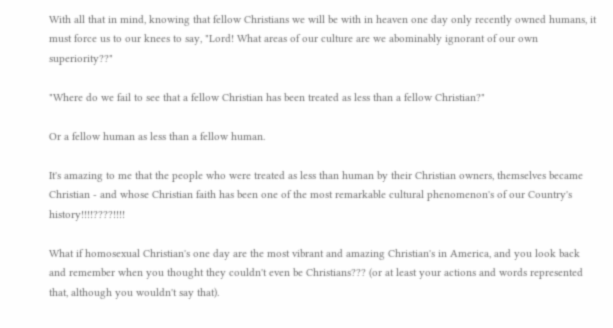With all that in mind, knowing that fellow Christians we will be with in heaven one day only recently owned humans, it must force us to our knees to say, "Lord! What areas of our culture are we abominably ignorant of our own superiority??"

"Where do we fail to see that a fellow Christian has been treated as less than a fellow Christian?"

Or a fellow human as less than a fellow human.

It's amazing to me that the people who were treated as less than human by their Christian owners, themselves became Christian - and whose Christian faith has been one of the most remarkable cultural phenomenon's of our Country's history!!!!????!!!!

What if homosexual Christian's one day are the most vibrant and amazing Christian's in America, and you look back and remember when you thought they couldn't even be Christians??? (or at least your actions and words represented that, although you wouldn't say that).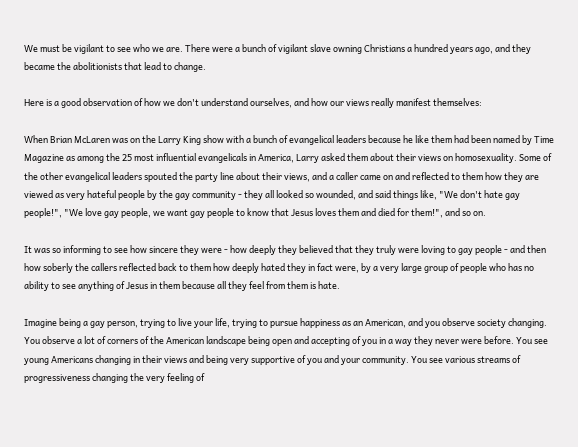We must be vigilant to see who we are. There were a bunch of vigilant slave owning Christians a hundred years ago, and they became the abolitionists that lead to change.

Here is a good observation of how we don't understand ourselves, and how our views really manifest themselves:

When Brian McLaren was on the Larry King show with a bunch of evangelical leaders because he like them had been named by Time Magazine as among the 25 most influential evangelicals in America, Larry asked them about their views on homosexuality. Some of the other evangelical leaders spouted the party line about their views, and a caller came on and reflected to them how they are viewed as very hateful people by the gay community - they all looked so wounded, and said things like, "We don't hate gay people!", "We love gay people, we want gay people to know that Jesus loves them and died for them!", and so on.

It was so informing to see how sincere they were - how deeply they believed that they truly were loving to gay people - and then how soberly the callers reflected back to them how deeply hated they in fact were, by a very large group of people who has no ability to see anything of Jesus in them because all they feel from them is hate.

Imagine being a gay person, trying to live your life, trying to pursue happiness as an American, and you observe society changing. You observe a lot of corners of the American landscape being open and accepting of you in a way they never were before. You see young Americans changing in their views and being very supportive of you and your community. You see various streams of progressiveness changing the very feeling of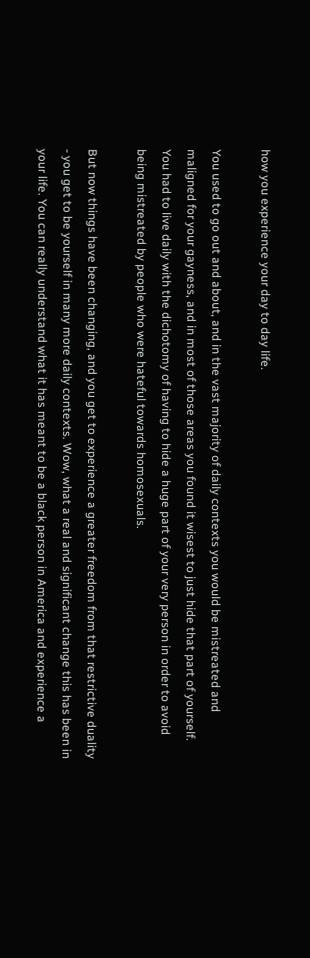how you experience your day to day life.

You used to go out and about, and in the vast majority of daily contexts you would be mistreated and maligned for your gayness, and in most of those areas you found it wisest to just hide that part of yourself. You had to live daily with the dichotomy of having to hide a huge part of your very person in order to avoid being mistreated by people who were hateful towards homosexuals.

But now things have been changing, and you get to experience a greater freedom from that restrictive duality - you get to be yourself in many more daily contexts. Wow, what a real and significant change this has been in your life. You can really understand what it has meant to be a black person in America and experience a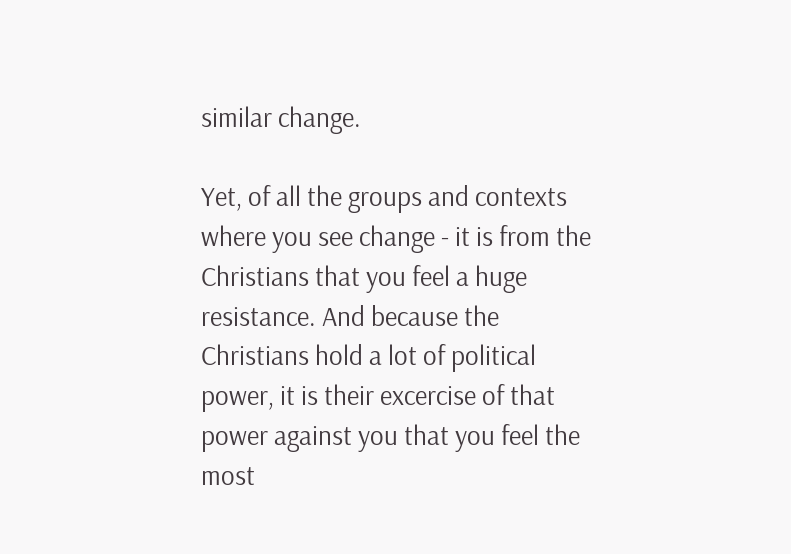similar change.

Yet, of all the groups and contexts where you see change - it is from the Christians that you feel a huge resistance. And because the Christians hold a lot of political power, it is their excercise of that power against you that you feel the most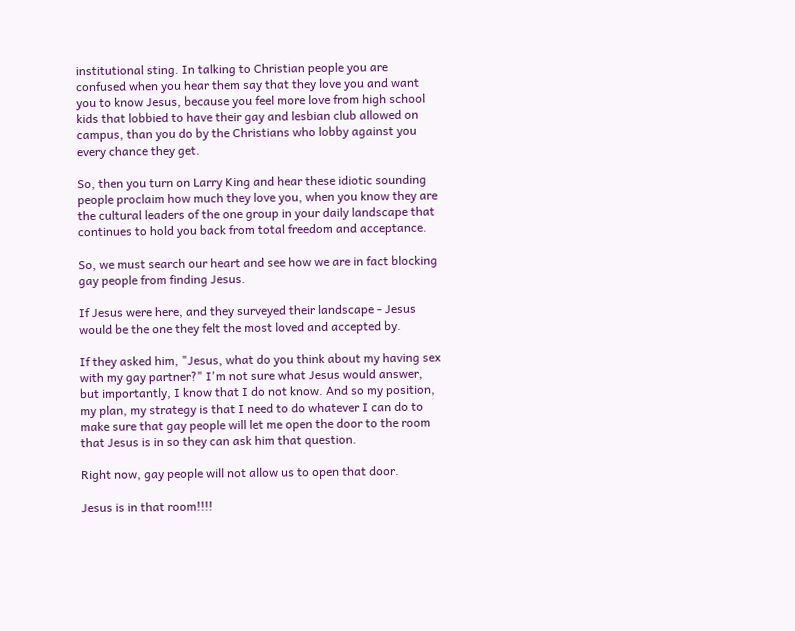institutional sting. In talking to Christian people you are confused when you hear them say that they love you and want you to know Jesus, because you feel more love from high school kids that lobbied to have their gay and lesbian club allowed on campus, than you do by the Christians who lobby against you every chance they get.

So, then you turn on Larry King and hear these idiotic sounding people proclaim how much they love you, when you know they are the cultural leaders of the one group in your daily landscape that continues to hold you back from total freedom and acceptance.

So, we must search our heart and see how we are in fact blocking gay people from finding Jesus.

If Jesus were here, and they surveyed their landscape - Jesus would be the one they felt the most loved and accepted by.

If they asked him, "Jesus, what do you think about my having sex with my gay partner?" I'm not sure what Jesus would answer, but importantly, I know that I do not know. And so my position, my plan, my strategy is that I need to do whatever I can do to make sure that gay people will let me open the door to the room that Jesus is in so they can ask him that question.

Right now, gay people will not allow us to open that door.

Jesus is in that room!!!!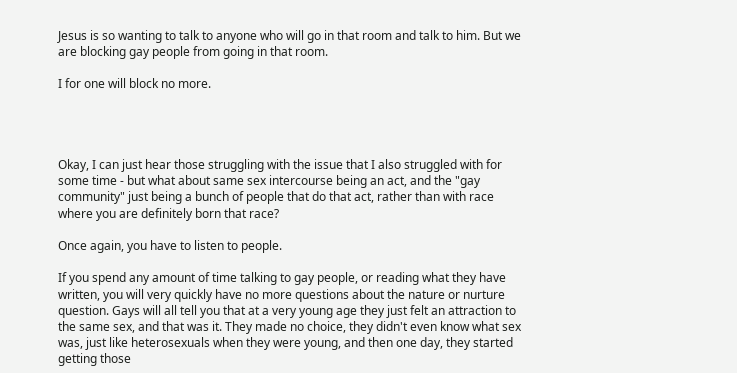Jesus is so wanting to talk to anyone who will go in that room and talk to him. But we are blocking gay people from going in that room.

I for one will block no more.




Okay, I can just hear those struggling with the issue that I also struggled with for some time - but what about same sex intercourse being an act, and the "gay community" just being a bunch of people that do that act, rather than with race where you are definitely born that race?

Once again, you have to listen to people.

If you spend any amount of time talking to gay people, or reading what they have written, you will very quickly have no more questions about the nature or nurture question. Gays will all tell you that at a very young age they just felt an attraction to the same sex, and that was it. They made no choice, they didn't even know what sex was, just like heterosexuals when they were young, and then one day, they started getting those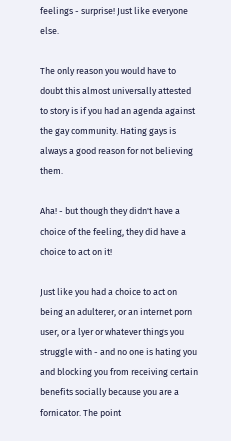feelings - surprise! Just like everyone else.

The only reason you would have to doubt this almost universally attested to story is if you had an agenda against the gay community. Hating gays is always a good reason for not believing them.

Aha! - but though they didn't have a choice of the feeling, they did have a choice to act on it!

Just like you had a choice to act on being an adulterer, or an internet porn user, or a lyer or whatever things you struggle with - and no one is hating you and blocking you from receiving certain benefits socially because you are a fornicator. The point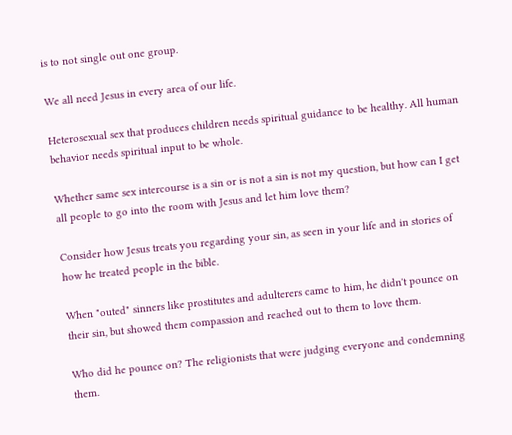is to not single out one group.

We all need Jesus in every area of our life.

Heterosexual sex that produces children needs spiritual guidance to be healthy. All human behavior needs spiritual input to be whole.

Whether same sex intercourse is a sin or is not a sin is not my question, but how can I get all people to go into the room with Jesus and let him love them?

Consider how Jesus treats you regarding your sin, as seen in your life and in stories of how he treated people in the bible.

When "outed" sinners like prostitutes and adulterers came to him, he didn't pounce on their sin, but showed them compassion and reached out to them to love them.

Who did he pounce on? The religionists that were judging everyone and condemning them.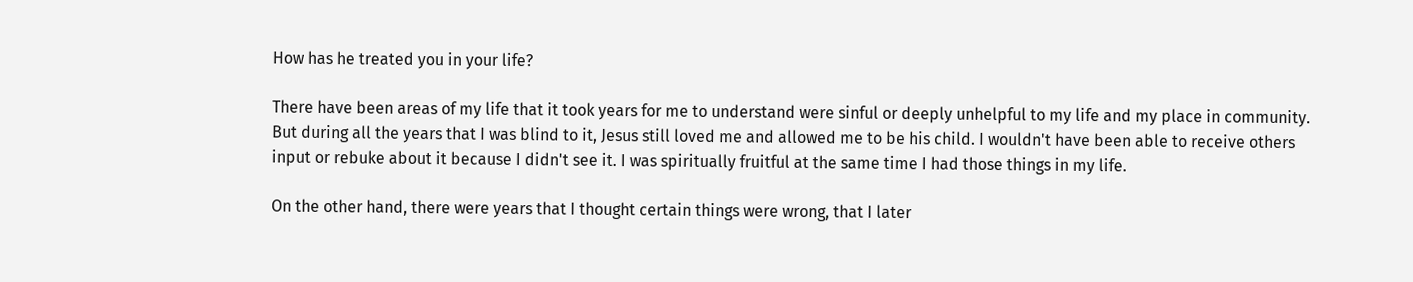How has he treated you in your life?

There have been areas of my life that it took years for me to understand were sinful or deeply unhelpful to my life and my place in community. But during all the years that I was blind to it, Jesus still loved me and allowed me to be his child. I wouldn't have been able to receive others input or rebuke about it because I didn't see it. I was spiritually fruitful at the same time I had those things in my life.

On the other hand, there were years that I thought certain things were wrong, that I later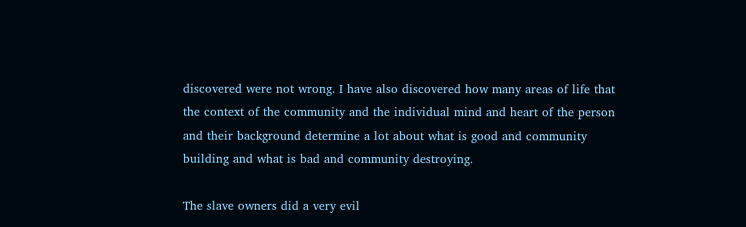discovered were not wrong. I have also discovered how many areas of life that the context of the community and the individual mind and heart of the person and their background determine a lot about what is good and community building and what is bad and community destroying.

The slave owners did a very evil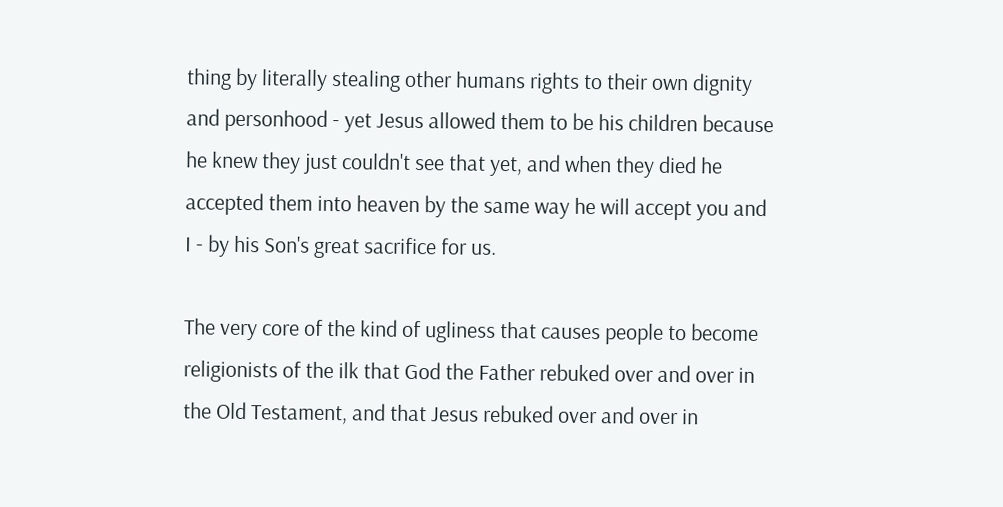thing by literally stealing other humans rights to their own dignity and personhood - yet Jesus allowed them to be his children because he knew they just couldn't see that yet, and when they died he accepted them into heaven by the same way he will accept you and I - by his Son's great sacrifice for us.

The very core of the kind of ugliness that causes people to become religionists of the ilk that God the Father rebuked over and over in the Old Testament, and that Jesus rebuked over and over in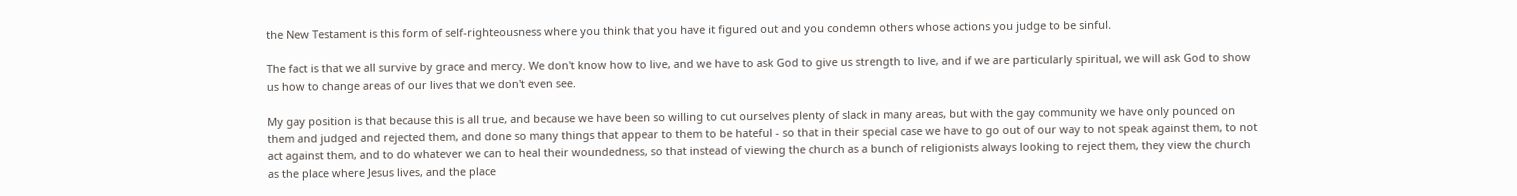the New Testament is this form of self-righteousness where you think that you have it figured out and you condemn others whose actions you judge to be sinful.

The fact is that we all survive by grace and mercy. We don't know how to live, and we have to ask God to give us strength to live, and if we are particularly spiritual, we will ask God to show us how to change areas of our lives that we don't even see.

My gay position is that because this is all true, and because we have been so willing to cut ourselves plenty of slack in many areas, but with the gay community we have only pounced on them and judged and rejected them, and done so many things that appear to them to be hateful - so that in their special case we have to go out of our way to not speak against them, to not act against them, and to do whatever we can to heal their woundedness, so that instead of viewing the church as a bunch of religionists always looking to reject them, they view the church as the place where Jesus lives, and the place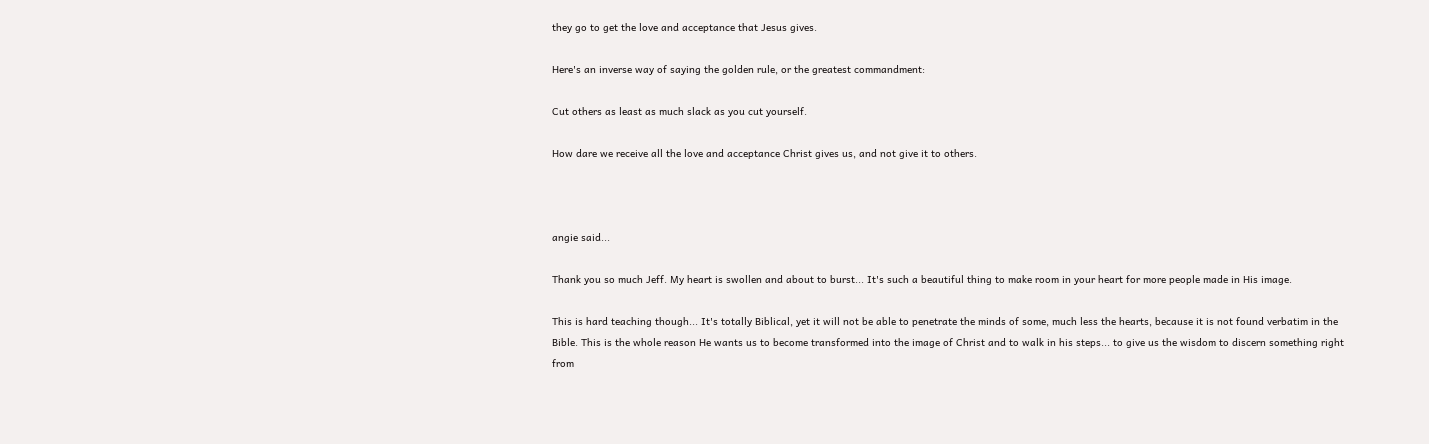they go to get the love and acceptance that Jesus gives.

Here's an inverse way of saying the golden rule, or the greatest commandment:

Cut others as least as much slack as you cut yourself.

How dare we receive all the love and acceptance Christ gives us, and not give it to others.



angie said...

Thank you so much Jeff. My heart is swollen and about to burst... It's such a beautiful thing to make room in your heart for more people made in His image.

This is hard teaching though... It's totally Biblical, yet it will not be able to penetrate the minds of some, much less the hearts, because it is not found verbatim in the Bible. This is the whole reason He wants us to become transformed into the image of Christ and to walk in his steps... to give us the wisdom to discern something right from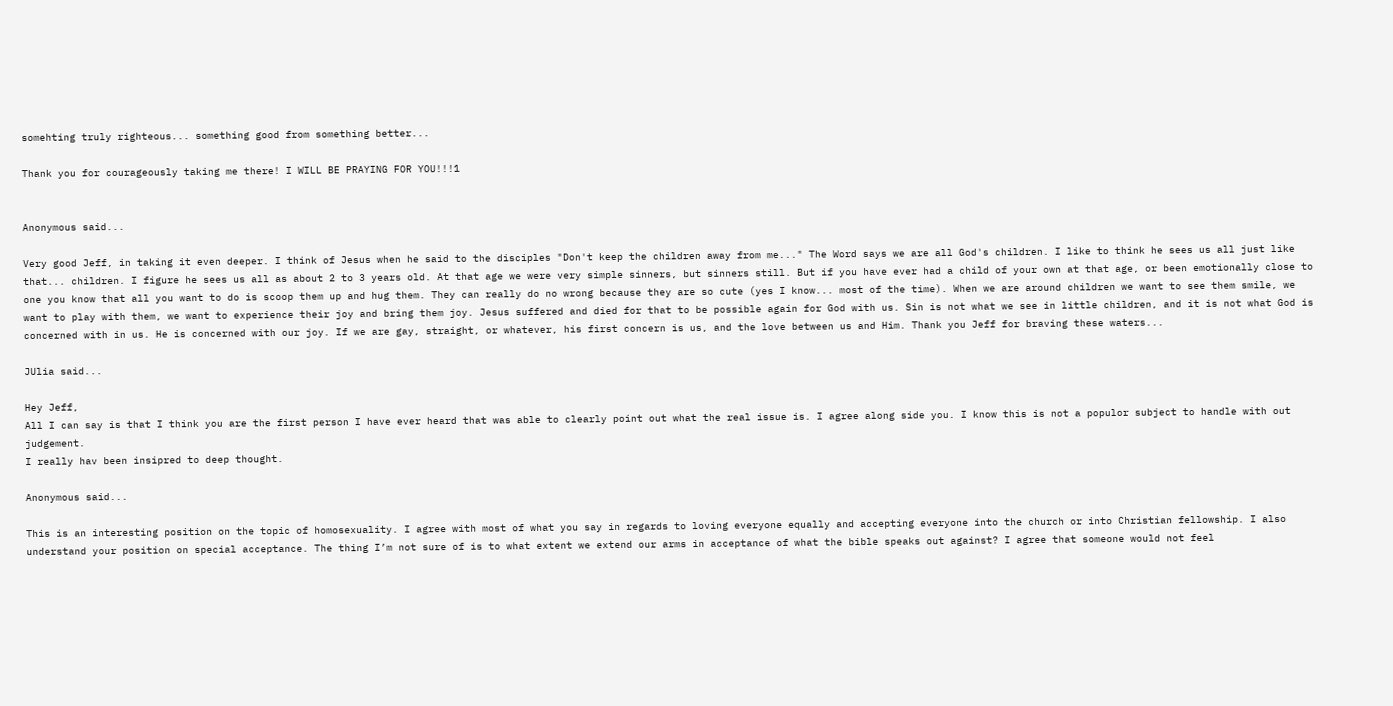somehting truly righteous... something good from something better...

Thank you for courageously taking me there! I WILL BE PRAYING FOR YOU!!!1


Anonymous said...

Very good Jeff, in taking it even deeper. I think of Jesus when he said to the disciples "Don't keep the children away from me..." The Word says we are all God's children. I like to think he sees us all just like that... children. I figure he sees us all as about 2 to 3 years old. At that age we were very simple sinners, but sinners still. But if you have ever had a child of your own at that age, or been emotionally close to one you know that all you want to do is scoop them up and hug them. They can really do no wrong because they are so cute (yes I know... most of the time). When we are around children we want to see them smile, we want to play with them, we want to experience their joy and bring them joy. Jesus suffered and died for that to be possible again for God with us. Sin is not what we see in little children, and it is not what God is concerned with in us. He is concerned with our joy. If we are gay, straight, or whatever, his first concern is us, and the love between us and Him. Thank you Jeff for braving these waters...

JUlia said...

Hey Jeff,
All I can say is that I think you are the first person I have ever heard that was able to clearly point out what the real issue is. I agree along side you. I know this is not a populor subject to handle with out judgement.
I really hav been insipred to deep thought.

Anonymous said...

This is an interesting position on the topic of homosexuality. I agree with most of what you say in regards to loving everyone equally and accepting everyone into the church or into Christian fellowship. I also understand your position on special acceptance. The thing I’m not sure of is to what extent we extend our arms in acceptance of what the bible speaks out against? I agree that someone would not feel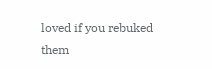loved if you rebuked them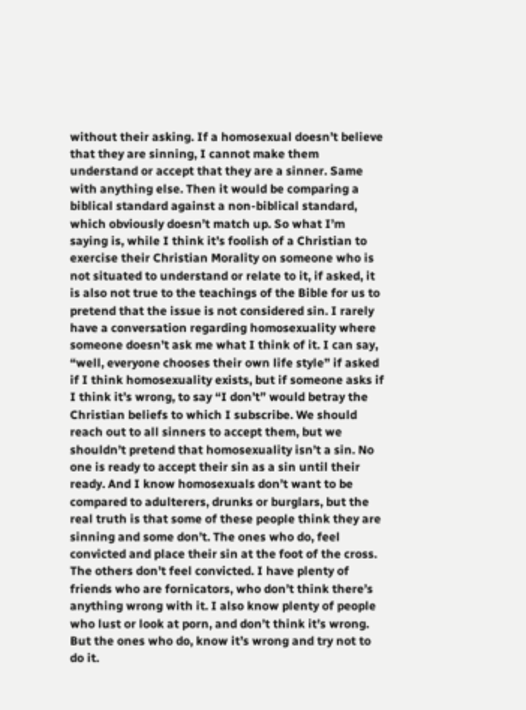without their asking. If a homosexual doesn’t believe that they are sinning, I cannot make them understand or accept that they are a sinner. Same with anything else. Then it would be comparing a biblical standard against a non-biblical standard, which obviously doesn’t match up. So what I’m saying is, while I think it’s foolish of a Christian to exercise their Christian Morality on someone who is not situated to understand or relate to it, if asked, it is also not true to the teachings of the Bible for us to pretend that the issue is not considered sin. I rarely have a conversation regarding homosexuality where someone doesn’t ask me what I think of it. I can say, “well, everyone chooses their own life style” if asked if I think homosexuality exists, but if someone asks if I think it’s wrong, to say “I don’t” would betray the Christian beliefs to which I subscribe. We should reach out to all sinners to accept them, but we shouldn’t pretend that homosexuality isn’t a sin. No one is ready to accept their sin as a sin until their ready. And I know homosexuals don’t want to be compared to adulterers, drunks or burglars, but the real truth is that some of these people think they are sinning and some don’t. The ones who do, feel convicted and place their sin at the foot of the cross. The others don’t feel convicted. I have plenty of friends who are fornicators, who don’t think there’s anything wrong with it. I also know plenty of people who lust or look at porn, and don’t think it’s wrong. But the ones who do, know it’s wrong and try not to do it.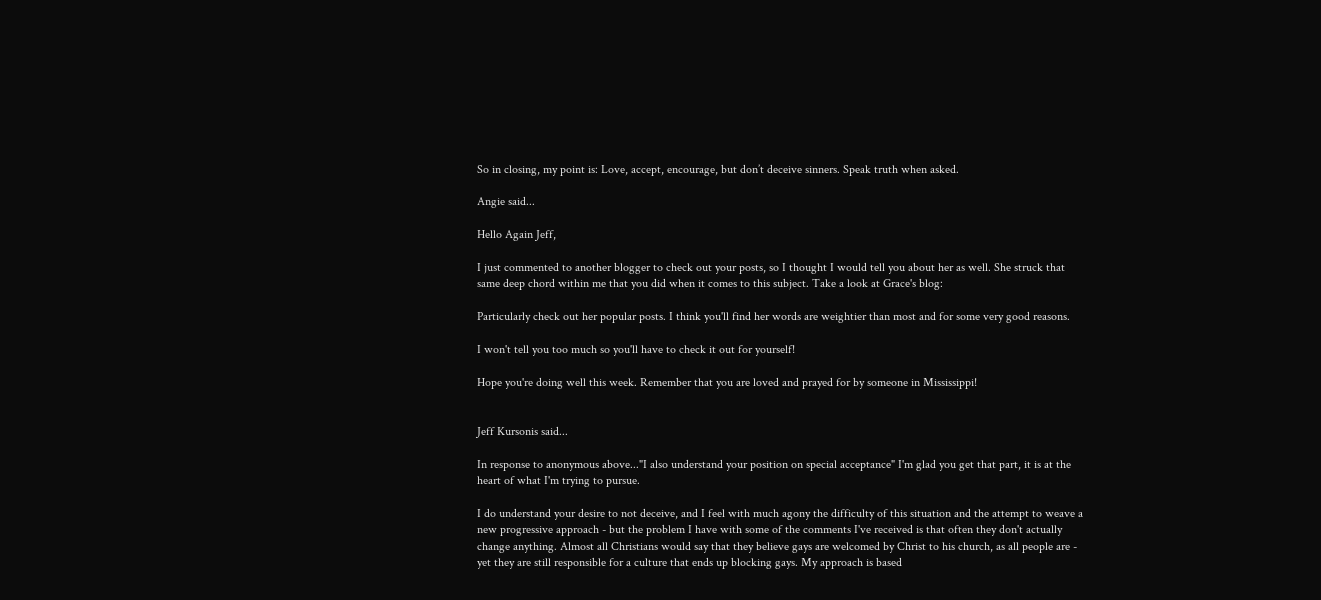So in closing, my point is: Love, accept, encourage, but don’t deceive sinners. Speak truth when asked.

Angie said...

Hello Again Jeff,

I just commented to another blogger to check out your posts, so I thought I would tell you about her as well. She struck that same deep chord within me that you did when it comes to this subject. Take a look at Grace's blog:

Particularly check out her popular posts. I think you'll find her words are weightier than most and for some very good reasons.

I won't tell you too much so you'll have to check it out for yourself!

Hope you're doing well this week. Remember that you are loved and prayed for by someone in Mississippi!


Jeff Kursonis said...

In response to anonymous above..."I also understand your position on special acceptance" I'm glad you get that part, it is at the heart of what I'm trying to pursue.

I do understand your desire to not deceive, and I feel with much agony the difficulty of this situation and the attempt to weave a new progressive approach - but the problem I have with some of the comments I've received is that often they don't actually change anything. Almost all Christians would say that they believe gays are welcomed by Christ to his church, as all people are - yet they are still responsible for a culture that ends up blocking gays. My approach is based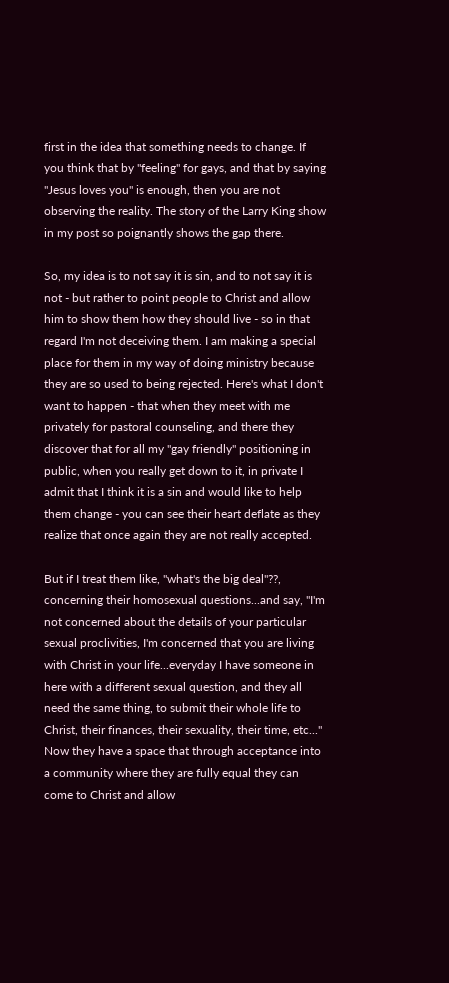first in the idea that something needs to change. If you think that by "feeling" for gays, and that by saying "Jesus loves you" is enough, then you are not observing the reality. The story of the Larry King show in my post so poignantly shows the gap there.

So, my idea is to not say it is sin, and to not say it is not - but rather to point people to Christ and allow him to show them how they should live - so in that regard I'm not deceiving them. I am making a special place for them in my way of doing ministry because they are so used to being rejected. Here's what I don't want to happen - that when they meet with me privately for pastoral counseling, and there they discover that for all my "gay friendly" positioning in public, when you really get down to it, in private I admit that I think it is a sin and would like to help them change - you can see their heart deflate as they realize that once again they are not really accepted.

But if I treat them like, "what's the big deal"??, concerning their homosexual questions...and say, "I'm not concerned about the details of your particular sexual proclivities, I'm concerned that you are living with Christ in your life...everyday I have someone in here with a different sexual question, and they all need the same thing, to submit their whole life to Christ, their finances, their sexuality, their time, etc..." Now they have a space that through acceptance into a community where they are fully equal they can come to Christ and allow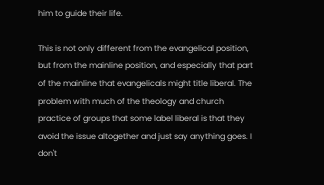him to guide their life.

This is not only different from the evangelical position, but from the mainline position, and especially that part of the mainline that evangelicals might title liberal. The problem with much of the theology and church practice of groups that some label liberal is that they avoid the issue altogether and just say anything goes. I don't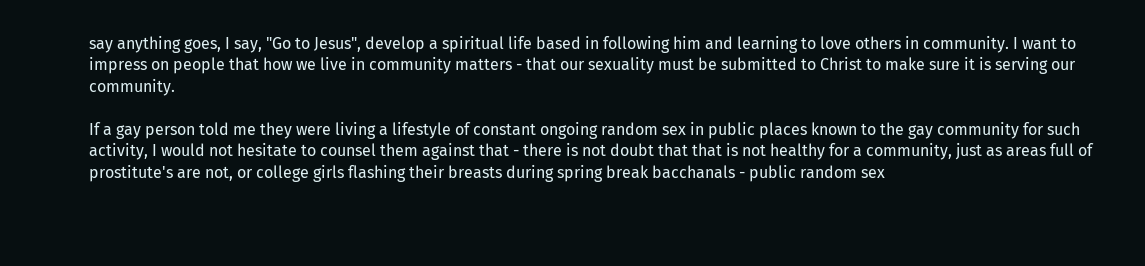say anything goes, I say, "Go to Jesus", develop a spiritual life based in following him and learning to love others in community. I want to impress on people that how we live in community matters - that our sexuality must be submitted to Christ to make sure it is serving our community.

If a gay person told me they were living a lifestyle of constant ongoing random sex in public places known to the gay community for such activity, I would not hesitate to counsel them against that - there is not doubt that that is not healthy for a community, just as areas full of prostitute's are not, or college girls flashing their breasts during spring break bacchanals - public random sex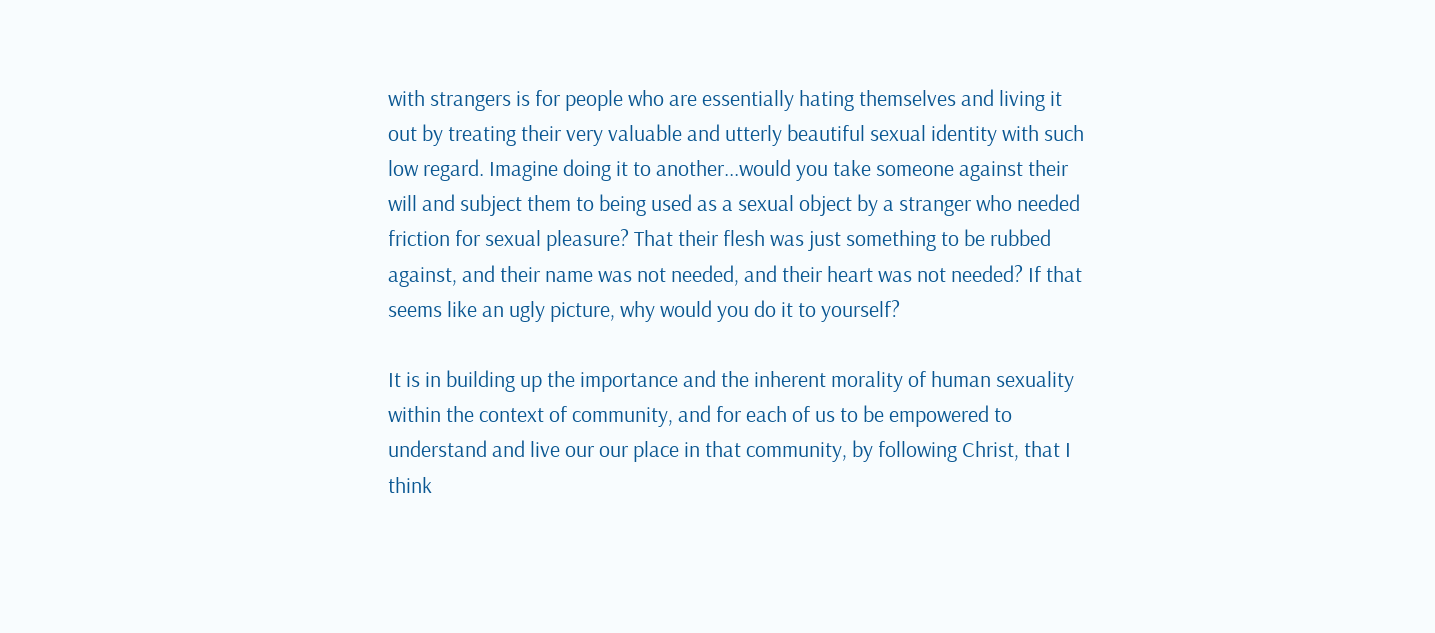with strangers is for people who are essentially hating themselves and living it out by treating their very valuable and utterly beautiful sexual identity with such low regard. Imagine doing it to another...would you take someone against their will and subject them to being used as a sexual object by a stranger who needed friction for sexual pleasure? That their flesh was just something to be rubbed against, and their name was not needed, and their heart was not needed? If that seems like an ugly picture, why would you do it to yourself?

It is in building up the importance and the inherent morality of human sexuality within the context of community, and for each of us to be empowered to understand and live our our place in that community, by following Christ, that I think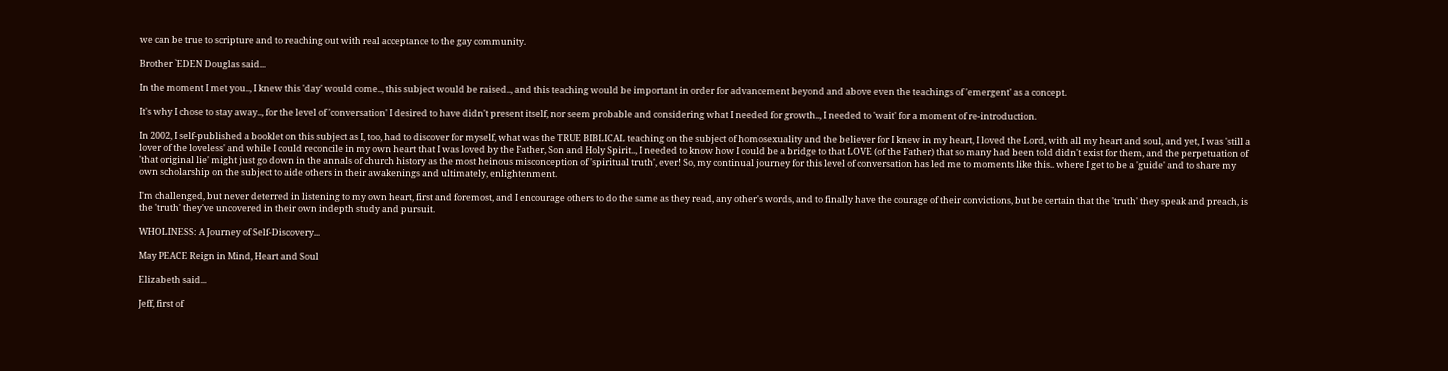we can be true to scripture and to reaching out with real acceptance to the gay community.

Brother `EDEN Douglas said...

In the moment I met you.., I knew this 'day' would come.., this subject would be raised.., and this teaching would be important in order for advancement beyond and above even the teachings of 'emergent' as a concept.

It's why I chose to stay away.., for the level of 'conversation' I desired to have didn't present itself, nor seem probable and considering what I needed for growth.., I needed to 'wait' for a moment of re-introduction.

In 2002, I self-published a booklet on this subject as I, too, had to discover for myself, what was the TRUE BIBLICAL teaching on the subject of homosexuality and the believer for I knew in my heart, I loved the Lord, with all my heart and soul, and yet, I was 'still a lover of the loveless' and while I could reconcile in my own heart that I was loved by the Father, Son and Holy Spirit.., I needed to know how I could be a bridge to that LOVE (of the Father) that so many had been told didn't exist for them, and the perpetuation of 'that original lie' might just go down in the annals of church history as the most heinous misconception of 'spiritual truth', ever! So, my continual journey for this level of conversation has led me to moments like this.. where I get to be a 'guide' and to share my own scholarship on the subject to aide others in their awakenings and ultimately, enlightenment.

I'm challenged, but never deterred in listening to my own heart, first and foremost, and I encourage others to do the same as they read, any other's words, and to finally have the courage of their convictions, but be certain that the 'truth' they speak and preach, is the 'truth' they've uncovered in their own indepth study and pursuit.

WHOLINESS: A Journey of Self-Discovery...

May PEACE Reign in Mind, Heart and Soul

Elizabeth said...

Jeff, first of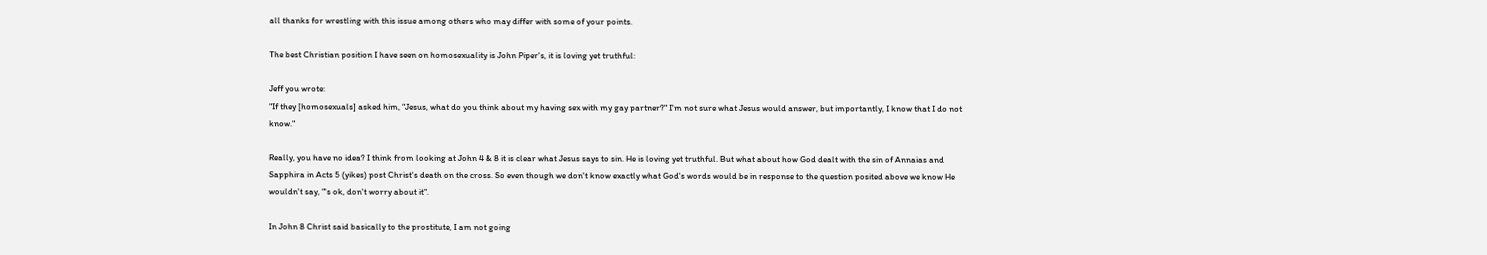all thanks for wrestling with this issue among others who may differ with some of your points.

The best Christian position I have seen on homosexuality is John Piper's, it is loving yet truthful:

Jeff you wrote:
"If they [homosexuals] asked him, "Jesus, what do you think about my having sex with my gay partner?" I'm not sure what Jesus would answer, but importantly, I know that I do not know."

Really, you have no idea? I think from looking at John 4 & 8 it is clear what Jesus says to sin. He is loving yet truthful. But what about how God dealt with the sin of Annaias and Sapphira in Acts 5 (yikes) post Christ's death on the cross. So even though we don't know exactly what God's words would be in response to the question posited above we know He wouldn't say, "'s ok, don't worry about it".

In John 8 Christ said basically to the prostitute, I am not going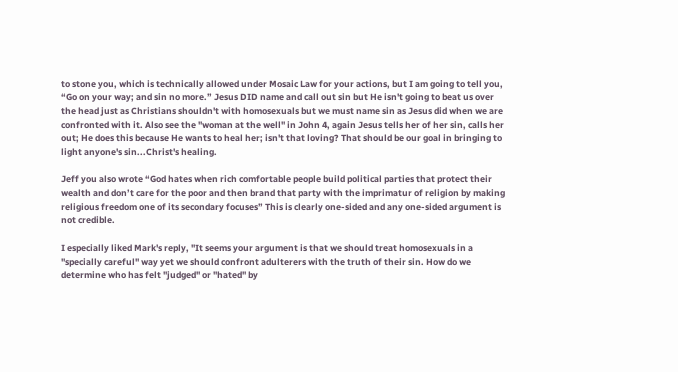to stone you, which is technically allowed under Mosaic Law for your actions, but I am going to tell you, “Go on your way; and sin no more.” Jesus DID name and call out sin but He isn't going to beat us over the head just as Christians shouldn't with homosexuals but we must name sin as Jesus did when we are confronted with it. Also see the "woman at the well" in John 4, again Jesus tells her of her sin, calls her out; He does this because He wants to heal her; isn't that loving? That should be our goal in bringing to light anyone's sin...Christ's healing.

Jeff you also wrote “God hates when rich comfortable people build political parties that protect their wealth and don’t care for the poor and then brand that party with the imprimatur of religion by making religious freedom one of its secondary focuses” This is clearly one-sided and any one-sided argument is not credible.

I especially liked Mark's reply, "It seems your argument is that we should treat homosexuals in a "specially careful" way yet we should confront adulterers with the truth of their sin. How do we determine who has felt "judged" or "hated" by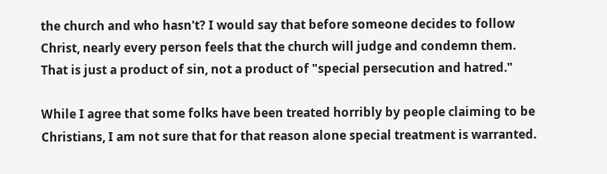the church and who hasn't? I would say that before someone decides to follow Christ, nearly every person feels that the church will judge and condemn them. That is just a product of sin, not a product of "special persecution and hatred."

While I agree that some folks have been treated horribly by people claiming to be Christians, I am not sure that for that reason alone special treatment is warranted.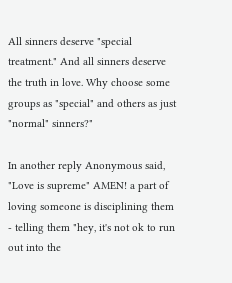All sinners deserve "special treatment." And all sinners deserve the truth in love. Why choose some groups as "special" and others as just "normal" sinners?"

In another reply Anonymous said, "Love is supreme" AMEN! a part of loving someone is disciplining them - telling them "hey, it's not ok to run out into the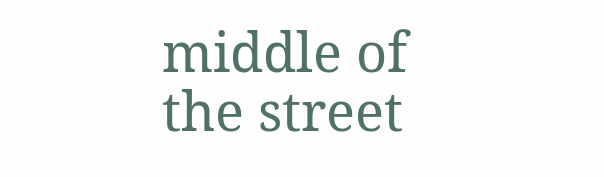middle of the street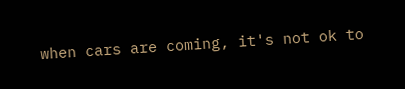when cars are coming, it's not ok to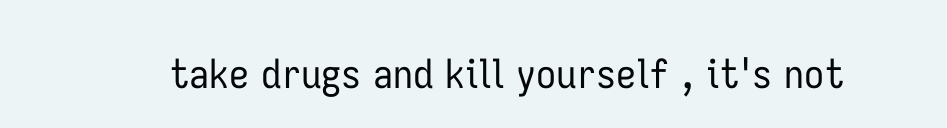take drugs and kill yourself , it's not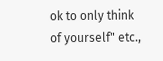ok to only think of yourself" etc.,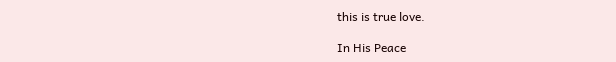this is true love.

In His Peace